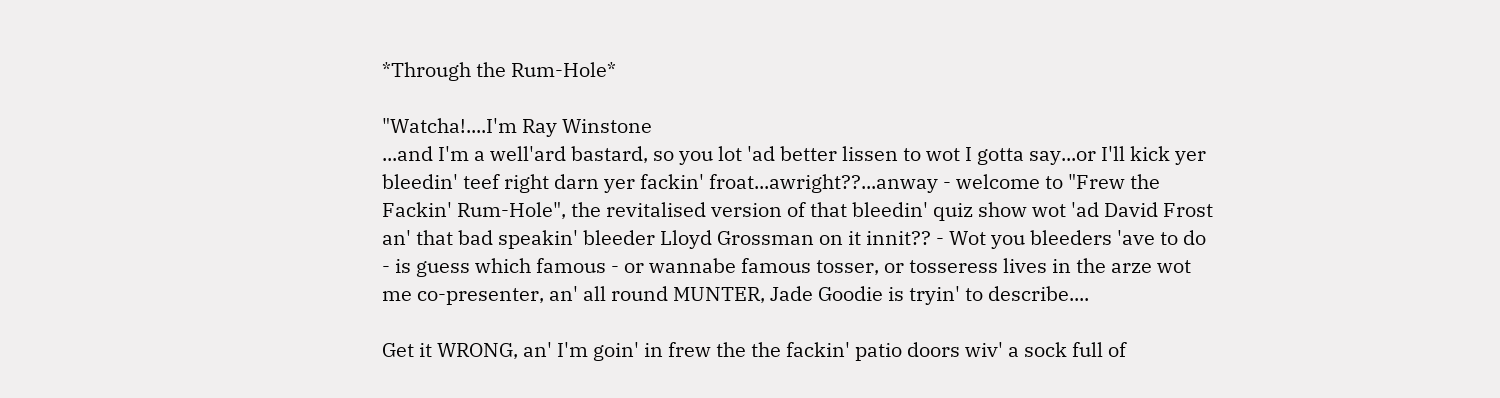*Through the Rum-Hole*

"Watcha!....I'm Ray Winstone
...and I'm a well'ard bastard, so you lot 'ad better lissen to wot I gotta say...or I'll kick yer bleedin' teef right darn yer fackin' froat...awright??...anway - welcome to "Frew the Fackin' Rum-Hole", the revitalised version of that bleedin' quiz show wot 'ad David Frost an' that bad speakin' bleeder Lloyd Grossman on it innit?? - Wot you bleeders 'ave to do - is guess which famous - or wannabe famous tosser, or tosseress lives in the arze wot me co-presenter, an' all round MUNTER, Jade Goodie is tryin' to describe....

Get it WRONG, an' I'm goin' in frew the the fackin' patio doors wiv' a sock full of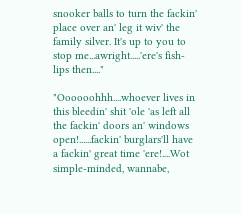snooker balls to turn the fackin' place over an' leg it wiv' the family silver. It's up to you to stop me...awright.....'ere's fish-lips then...."

"Oooooohhh....whoever lives in this bleedin' shit 'ole 'as left all the fackin' doors an' windows open!......fackin' burglars'll have a fackin' great time 'ere!....Wot simple-minded, wannabe,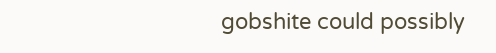gobshite could possibly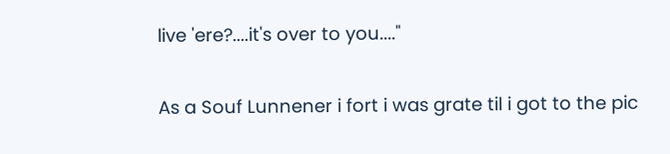live 'ere?....it's over to you...."

As a Souf Lunnener i fort i was grate til i got to the pic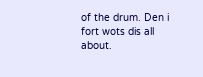of the drum. Den i fort wots dis all about.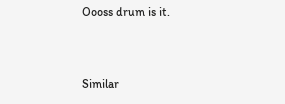Oooss drum is it.


Similar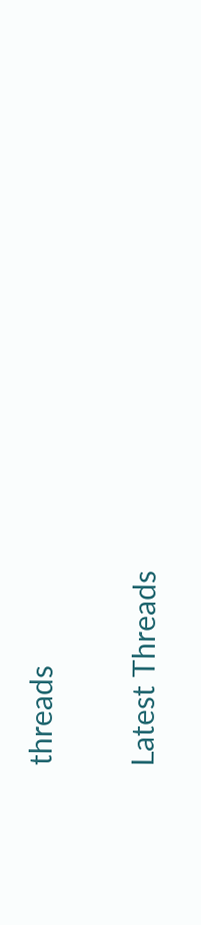threads

Latest Threads